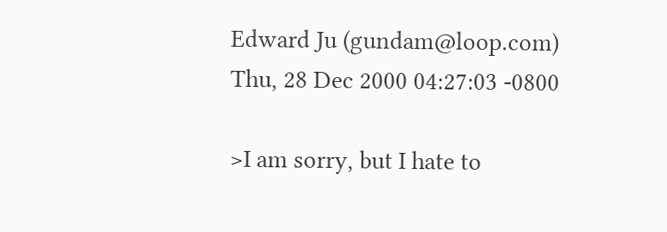Edward Ju (gundam@loop.com)
Thu, 28 Dec 2000 04:27:03 -0800

>I am sorry, but I hate to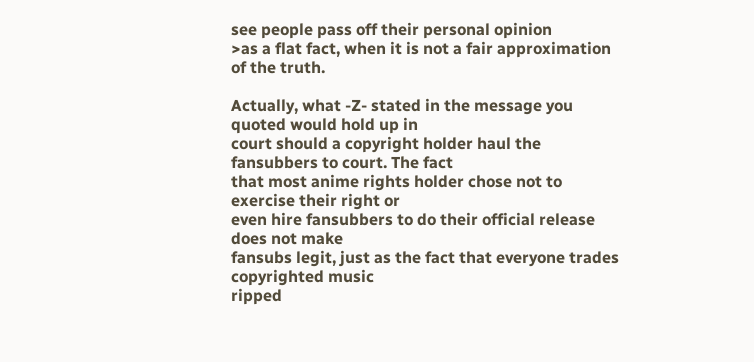see people pass off their personal opinion
>as a flat fact, when it is not a fair approximation of the truth.

Actually, what -Z- stated in the message you quoted would hold up in
court should a copyright holder haul the fansubbers to court. The fact
that most anime rights holder chose not to exercise their right or
even hire fansubbers to do their official release does not make
fansubs legit, just as the fact that everyone trades copyrighted music
ripped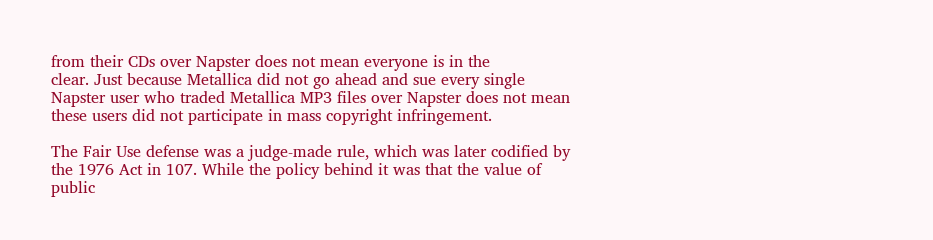from their CDs over Napster does not mean everyone is in the
clear. Just because Metallica did not go ahead and sue every single
Napster user who traded Metallica MP3 files over Napster does not mean
these users did not participate in mass copyright infringement.

The Fair Use defense was a judge-made rule, which was later codified by
the 1976 Act in 107. While the policy behind it was that the value of
public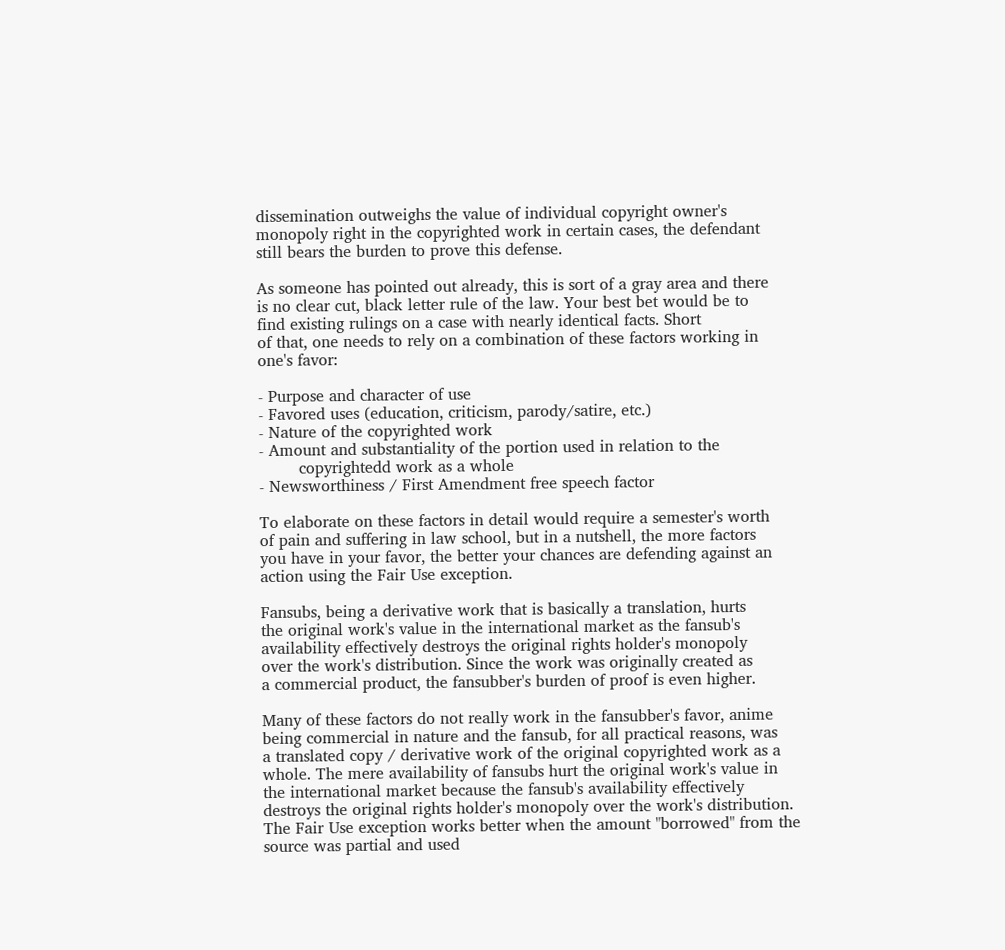dissemination outweighs the value of individual copyright owner's
monopoly right in the copyrighted work in certain cases, the defendant
still bears the burden to prove this defense.

As someone has pointed out already, this is sort of a gray area and there
is no clear cut, black letter rule of the law. Your best bet would be to
find existing rulings on a case with nearly identical facts. Short
of that, one needs to rely on a combination of these factors working in
one's favor:

- Purpose and character of use
- Favored uses (education, criticism, parody/satire, etc.)
- Nature of the copyrighted work
- Amount and substantiality of the portion used in relation to the
        copyrightedd work as a whole
- Newsworthiness / First Amendment free speech factor

To elaborate on these factors in detail would require a semester's worth
of pain and suffering in law school, but in a nutshell, the more factors
you have in your favor, the better your chances are defending against an
action using the Fair Use exception.

Fansubs, being a derivative work that is basically a translation, hurts
the original work's value in the international market as the fansub's
availability effectively destroys the original rights holder's monopoly
over the work's distribution. Since the work was originally created as
a commercial product, the fansubber's burden of proof is even higher.

Many of these factors do not really work in the fansubber's favor, anime
being commercial in nature and the fansub, for all practical reasons, was
a translated copy / derivative work of the original copyrighted work as a
whole. The mere availability of fansubs hurt the original work's value in
the international market because the fansub's availability effectively
destroys the original rights holder's monopoly over the work's distribution.
The Fair Use exception works better when the amount "borrowed" from the
source was partial and used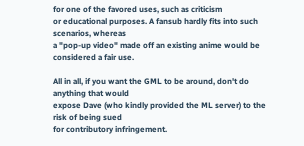for one of the favored uses, such as criticism
or educational purposes. A fansub hardly fits into such scenarios, whereas
a "pop-up video" made off an existing anime would be considered a fair use.

All in all, if you want the GML to be around, don't do anything that would
expose Dave (who kindly provided the ML server) to the risk of being sued
for contributory infringement.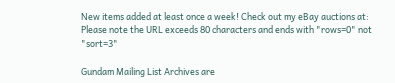New items added at least once a week! Check out my eBay auctions at:
Please note the URL exceeds 80 characters and ends with "rows=0" not "sort=3"

Gundam Mailing List Archives are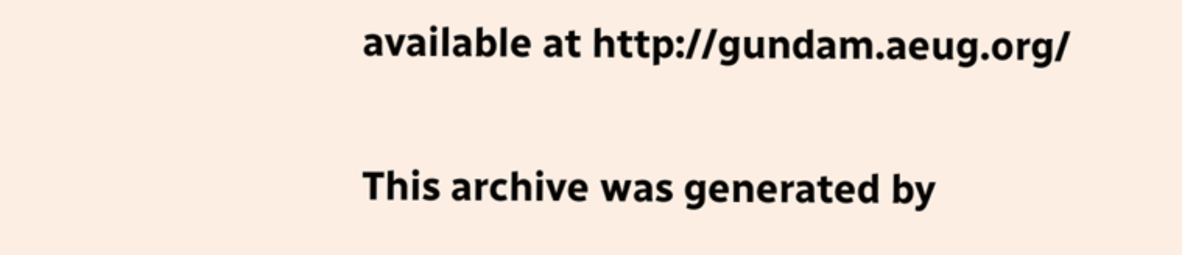available at http://gundam.aeug.org/

This archive was generated by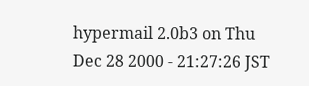hypermail 2.0b3 on Thu Dec 28 2000 - 21:27:26 JST